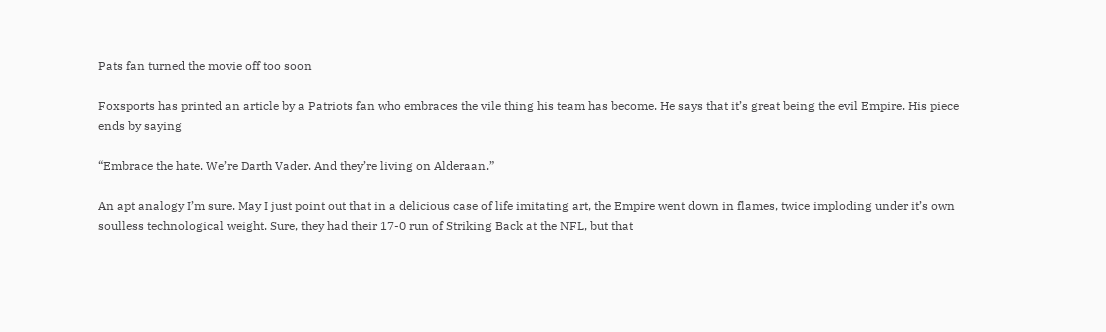Pats fan turned the movie off too soon

Foxsports has printed an article by a Patriots fan who embraces the vile thing his team has become. He says that it’s great being the evil Empire. His piece ends by saying

“Embrace the hate. We’re Darth Vader. And they’re living on Alderaan.”

An apt analogy I’m sure. May I just point out that in a delicious case of life imitating art, the Empire went down in flames, twice imploding under it’s own soulless technological weight. Sure, they had their 17-0 run of Striking Back at the NFL, but that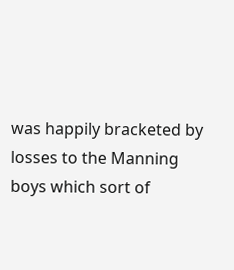was happily bracketed by losses to the Manning boys which sort of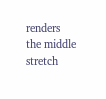renders the middle stretch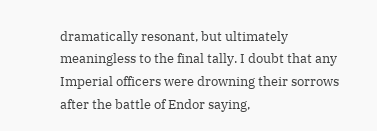dramatically resonant, but ultimately meaningless to the final tally. I doubt that any Imperial officers were drowning their sorrows after the battle of Endor saying,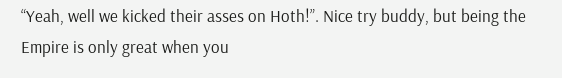“Yeah, well we kicked their asses on Hoth!”. Nice try buddy, but being the Empire is only great when you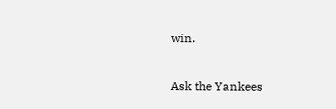win.

Ask the Yankees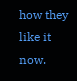how they like it now.